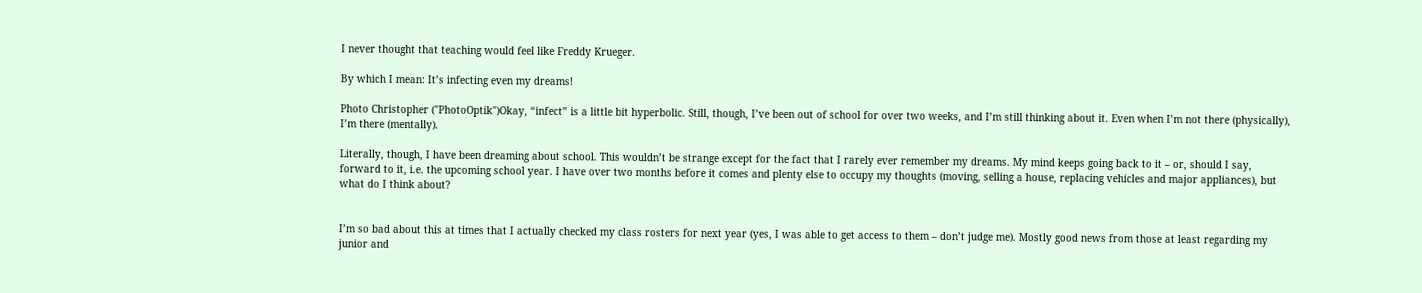I never thought that teaching would feel like Freddy Krueger.

By which I mean: It’s infecting even my dreams!

Photo Christopher ("PhotoOptik")Okay, “infect” is a little bit hyperbolic. Still, though, I’ve been out of school for over two weeks, and I’m still thinking about it. Even when I’m not there (physically), I’m there (mentally).

Literally, though, I have been dreaming about school. This wouldn’t be strange except for the fact that I rarely ever remember my dreams. My mind keeps going back to it – or, should I say, forward to it, i.e. the upcoming school year. I have over two months before it comes and plenty else to occupy my thoughts (moving, selling a house, replacing vehicles and major appliances), but what do I think about?


I’m so bad about this at times that I actually checked my class rosters for next year (yes, I was able to get access to them – don’t judge me). Mostly good news from those at least regarding my junior and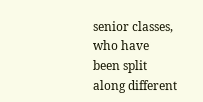senior classes, who have been split along different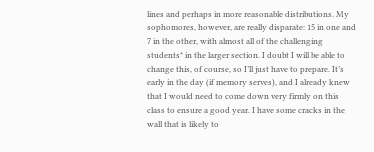lines and perhaps in more reasonable distributions. My sophomores, however, are really disparate: 15 in one and 7 in the other, with almost all of the challenging students* in the larger section. I doubt I will be able to change this, of course, so I’ll just have to prepare. It’s early in the day (if memory serves), and I already knew that I would need to come down very firmly on this class to ensure a good year. I have some cracks in the wall that is likely to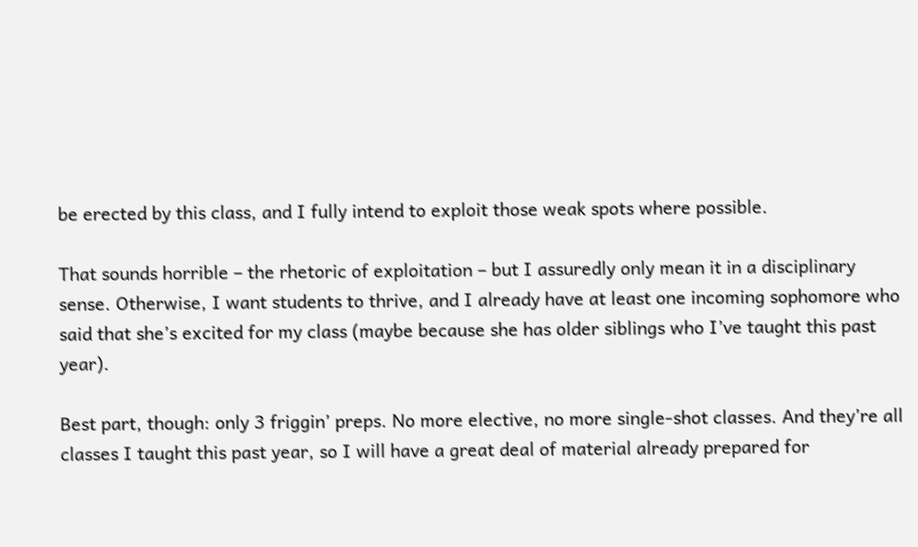be erected by this class, and I fully intend to exploit those weak spots where possible.

That sounds horrible – the rhetoric of exploitation – but I assuredly only mean it in a disciplinary sense. Otherwise, I want students to thrive, and I already have at least one incoming sophomore who said that she’s excited for my class (maybe because she has older siblings who I’ve taught this past year).

Best part, though: only 3 friggin’ preps. No more elective, no more single-shot classes. And they’re all classes I taught this past year, so I will have a great deal of material already prepared for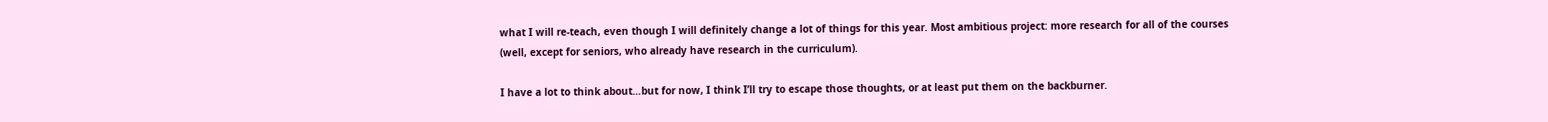what I will re-teach, even though I will definitely change a lot of things for this year. Most ambitious project: more research for all of the courses (well, except for seniors, who already have research in the curriculum).

I have a lot to think about…but for now, I think I’ll try to escape those thoughts, or at least put them on the backburner.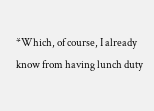*Which, of course, I already know from having lunch duty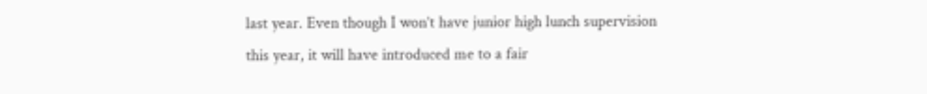last year. Even though I won’t have junior high lunch supervision this year, it will have introduced me to a fair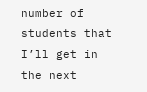number of students that I’ll get in the next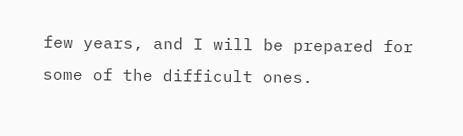few years, and I will be prepared for some of the difficult ones.